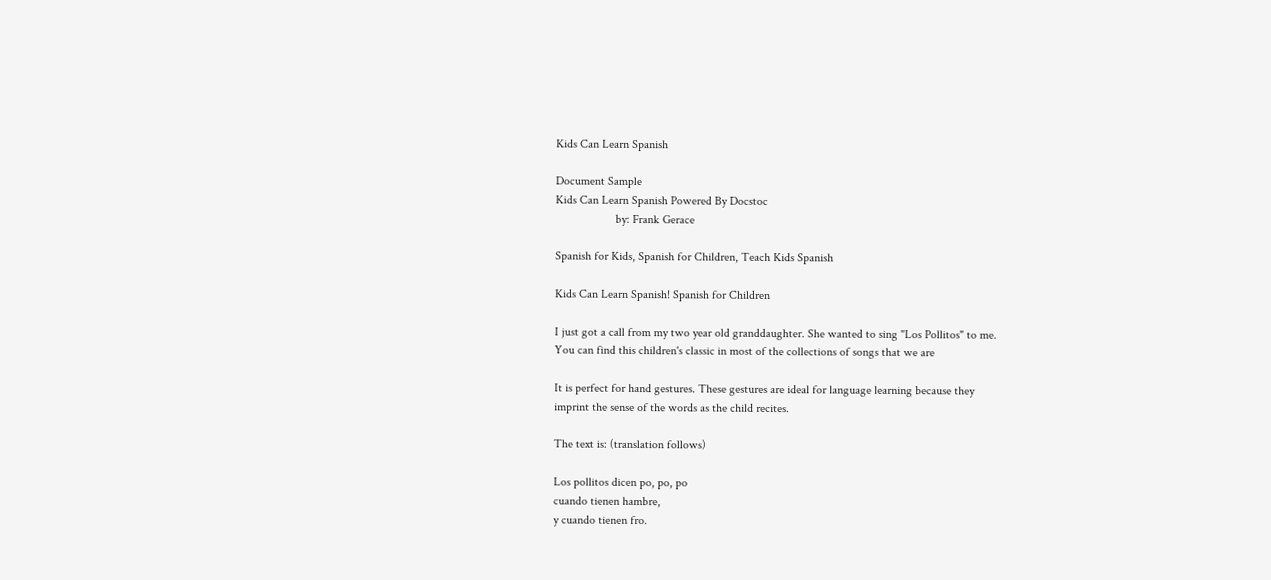Kids Can Learn Spanish

Document Sample
Kids Can Learn Spanish Powered By Docstoc
                    by: Frank Gerace

Spanish for Kids, Spanish for Children, Teach Kids Spanish

Kids Can Learn Spanish! Spanish for Children

I just got a call from my two year old granddaughter. She wanted to sing "Los Pollitos" to me.
You can find this children's classic in most of the collections of songs that we are

It is perfect for hand gestures. These gestures are ideal for language learning because they
imprint the sense of the words as the child recites.

The text is: (translation follows)

Los pollitos dicen po, po, po
cuando tienen hambre,
y cuando tienen fro.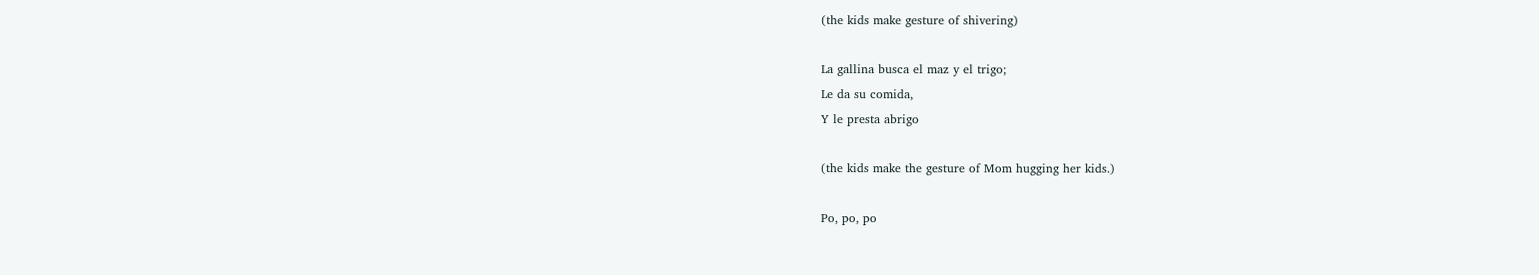(the kids make gesture of shivering)

La gallina busca el maz y el trigo;
Le da su comida,
Y le presta abrigo

(the kids make the gesture of Mom hugging her kids.)

Po, po, po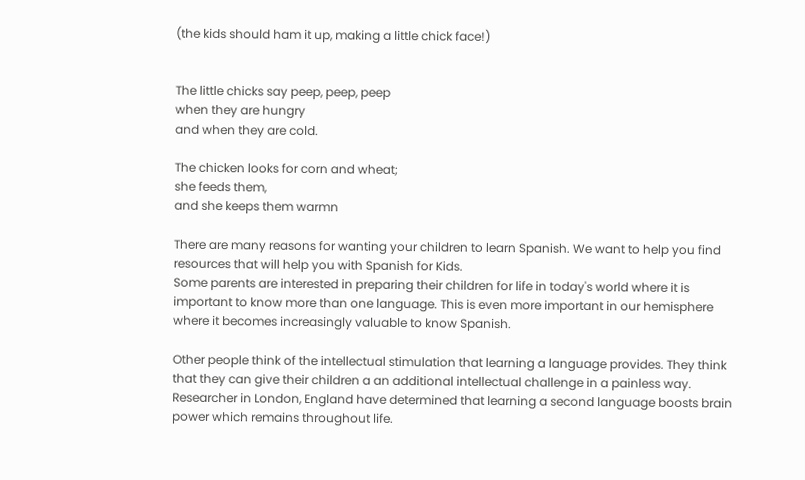(the kids should ham it up, making a little chick face!)


The little chicks say peep, peep, peep
when they are hungry
and when they are cold.

The chicken looks for corn and wheat;
she feeds them,
and she keeps them warmn

There are many reasons for wanting your children to learn Spanish. We want to help you find
resources that will help you with Spanish for Kids.
Some parents are interested in preparing their children for life in today's world where it is
important to know more than one language. This is even more important in our hemisphere
where it becomes increasingly valuable to know Spanish.

Other people think of the intellectual stimulation that learning a language provides. They think
that they can give their children a an additional intellectual challenge in a painless way.
Researcher in London, England have determined that learning a second language boosts brain
power which remains throughout life.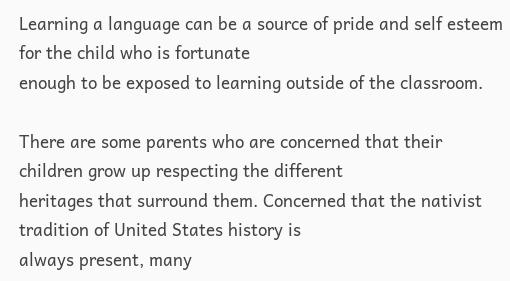Learning a language can be a source of pride and self esteem for the child who is fortunate
enough to be exposed to learning outside of the classroom.

There are some parents who are concerned that their children grow up respecting the different
heritages that surround them. Concerned that the nativist tradition of United States history is
always present, many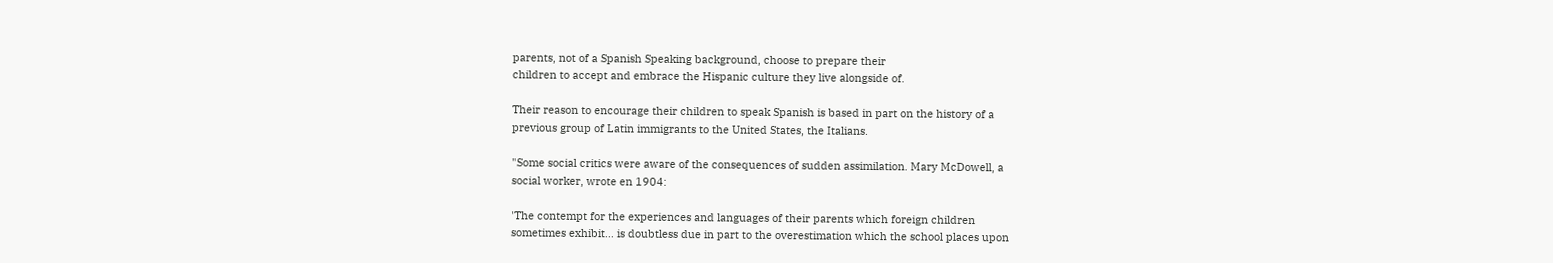parents, not of a Spanish Speaking background, choose to prepare their
children to accept and embrace the Hispanic culture they live alongside of.

Their reason to encourage their children to speak Spanish is based in part on the history of a
previous group of Latin immigrants to the United States, the Italians.

"Some social critics were aware of the consequences of sudden assimilation. Mary McDowell, a
social worker, wrote en 1904:

'The contempt for the experiences and languages of their parents which foreign children
sometimes exhibit... is doubtless due in part to the overestimation which the school places upon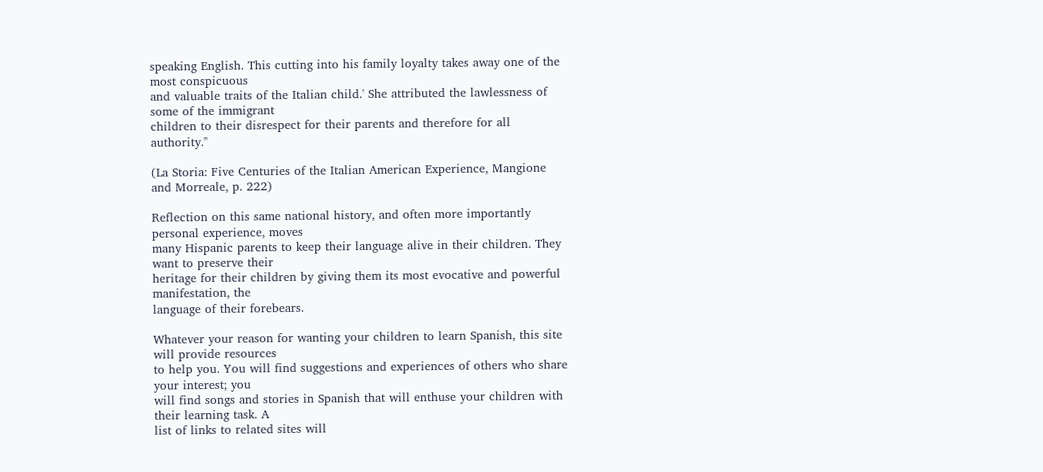speaking English. This cutting into his family loyalty takes away one of the most conspicuous
and valuable traits of the Italian child.' She attributed the lawlessness of some of the immigrant
children to their disrespect for their parents and therefore for all authority."

(La Storia: Five Centuries of the Italian American Experience, Mangione and Morreale, p. 222)

Reflection on this same national history, and often more importantly personal experience, moves
many Hispanic parents to keep their language alive in their children. They want to preserve their
heritage for their children by giving them its most evocative and powerful manifestation, the
language of their forebears.

Whatever your reason for wanting your children to learn Spanish, this site will provide resources
to help you. You will find suggestions and experiences of others who share your interest; you
will find songs and stories in Spanish that will enthuse your children with their learning task. A
list of links to related sites will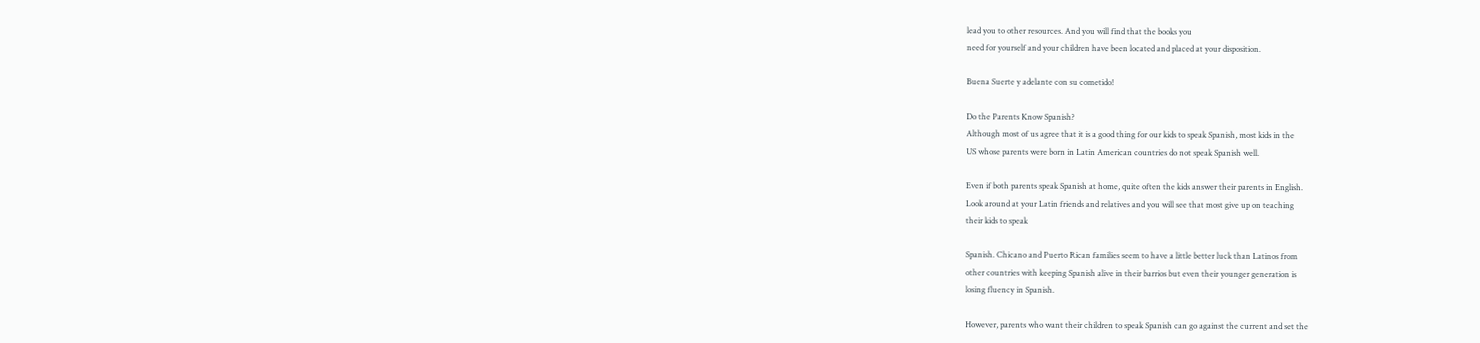lead you to other resources. And you will find that the books you
need for yourself and your children have been located and placed at your disposition.

Buena Suerte y adelante con su cometido!

Do the Parents Know Spanish?
Although most of us agree that it is a good thing for our kids to speak Spanish, most kids in the
US whose parents were born in Latin American countries do not speak Spanish well.

Even if both parents speak Spanish at home, quite often the kids answer their parents in English.
Look around at your Latin friends and relatives and you will see that most give up on teaching
their kids to speak

Spanish. Chicano and Puerto Rican families seem to have a little better luck than Latinos from
other countries with keeping Spanish alive in their barrios but even their younger generation is
losing fluency in Spanish.

However, parents who want their children to speak Spanish can go against the current and set the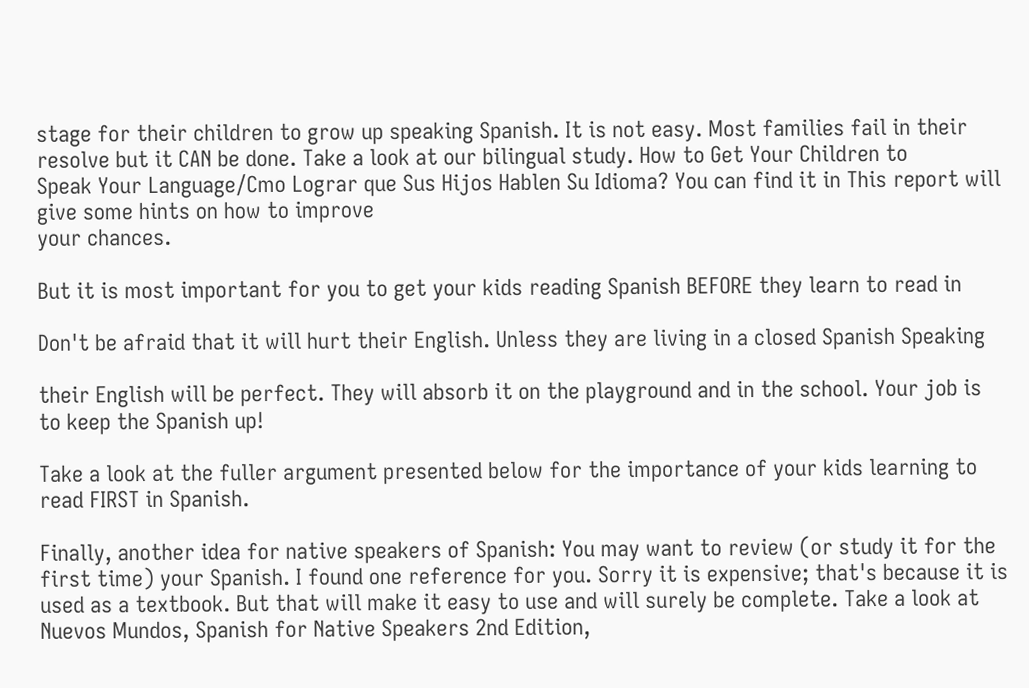stage for their children to grow up speaking Spanish. It is not easy. Most families fail in their
resolve but it CAN be done. Take a look at our bilingual study. How to Get Your Children to
Speak Your Language/Cmo Lograr que Sus Hijos Hablen Su Idioma? You can find it in This report will give some hints on how to improve
your chances.

But it is most important for you to get your kids reading Spanish BEFORE they learn to read in

Don't be afraid that it will hurt their English. Unless they are living in a closed Spanish Speaking

their English will be perfect. They will absorb it on the playground and in the school. Your job is
to keep the Spanish up!

Take a look at the fuller argument presented below for the importance of your kids learning to
read FIRST in Spanish.

Finally, another idea for native speakers of Spanish: You may want to review (or study it for the
first time) your Spanish. I found one reference for you. Sorry it is expensive; that's because it is
used as a textbook. But that will make it easy to use and will surely be complete. Take a look at
Nuevos Mundos, Spanish for Native Speakers 2nd Edition,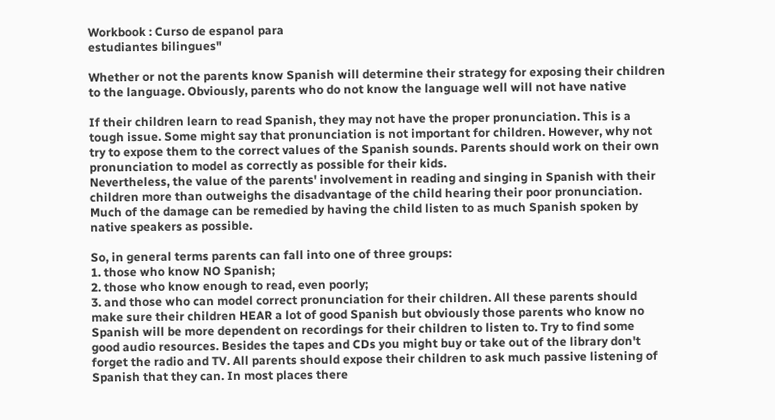Workbook : Curso de espanol para
estudiantes bilingues"

Whether or not the parents know Spanish will determine their strategy for exposing their children
to the language. Obviously, parents who do not know the language well will not have native

If their children learn to read Spanish, they may not have the proper pronunciation. This is a
tough issue. Some might say that pronunciation is not important for children. However, why not
try to expose them to the correct values of the Spanish sounds. Parents should work on their own
pronunciation to model as correctly as possible for their kids.
Nevertheless, the value of the parents' involvement in reading and singing in Spanish with their
children more than outweighs the disadvantage of the child hearing their poor pronunciation.
Much of the damage can be remedied by having the child listen to as much Spanish spoken by
native speakers as possible.

So, in general terms parents can fall into one of three groups:
1. those who know NO Spanish;
2. those who know enough to read, even poorly;
3. and those who can model correct pronunciation for their children. All these parents should
make sure their children HEAR a lot of good Spanish but obviously those parents who know no
Spanish will be more dependent on recordings for their children to listen to. Try to find some
good audio resources. Besides the tapes and CDs you might buy or take out of the library don't
forget the radio and TV. All parents should expose their children to ask much passive listening of
Spanish that they can. In most places there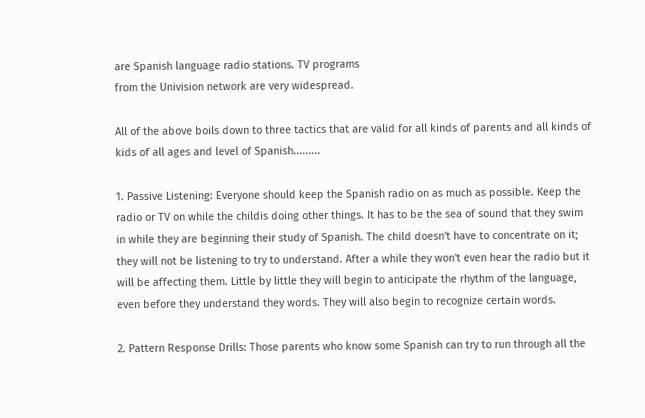are Spanish language radio stations. TV programs
from the Univision network are very widespread.

All of the above boils down to three tactics that are valid for all kinds of parents and all kinds of
kids of all ages and level of Spanish.........

1. Passive Listening: Everyone should keep the Spanish radio on as much as possible. Keep the
radio or TV on while the childis doing other things. It has to be the sea of sound that they swim
in while they are beginning their study of Spanish. The child doesn't have to concentrate on it;
they will not be listening to try to understand. After a while they won't even hear the radio but it
will be affecting them. Little by little they will begin to anticipate the rhythm of the language,
even before they understand they words. They will also begin to recognize certain words.

2. Pattern Response Drills: Those parents who know some Spanish can try to run through all the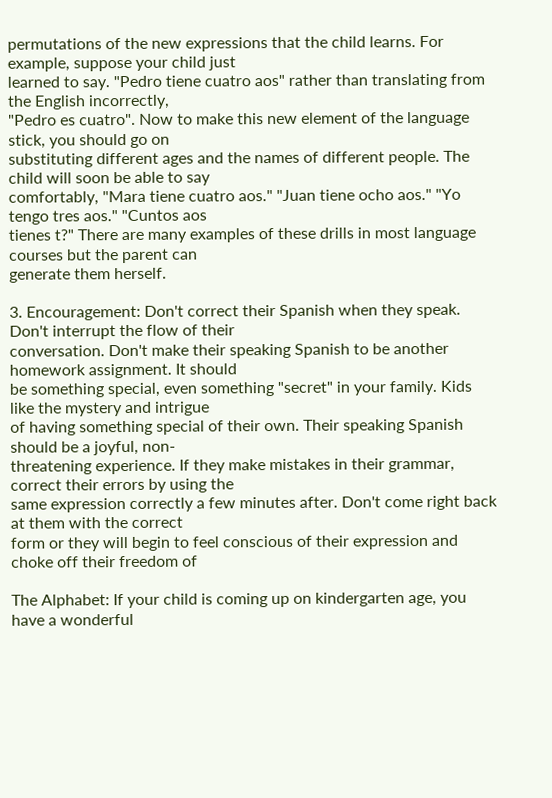permutations of the new expressions that the child learns. For example, suppose your child just
learned to say. "Pedro tiene cuatro aos" rather than translating from the English incorrectly,
"Pedro es cuatro". Now to make this new element of the language stick, you should go on
substituting different ages and the names of different people. The child will soon be able to say
comfortably, "Mara tiene cuatro aos." "Juan tiene ocho aos." "Yo tengo tres aos." "Cuntos aos
tienes t?" There are many examples of these drills in most language courses but the parent can
generate them herself.

3. Encouragement: Don't correct their Spanish when they speak. Don't interrupt the flow of their
conversation. Don't make their speaking Spanish to be another homework assignment. It should
be something special, even something "secret" in your family. Kids like the mystery and intrigue
of having something special of their own. Their speaking Spanish should be a joyful, non-
threatening experience. If they make mistakes in their grammar, correct their errors by using the
same expression correctly a few minutes after. Don't come right back at them with the correct
form or they will begin to feel conscious of their expression and choke off their freedom of

The Alphabet: If your child is coming up on kindergarten age, you have a wonderful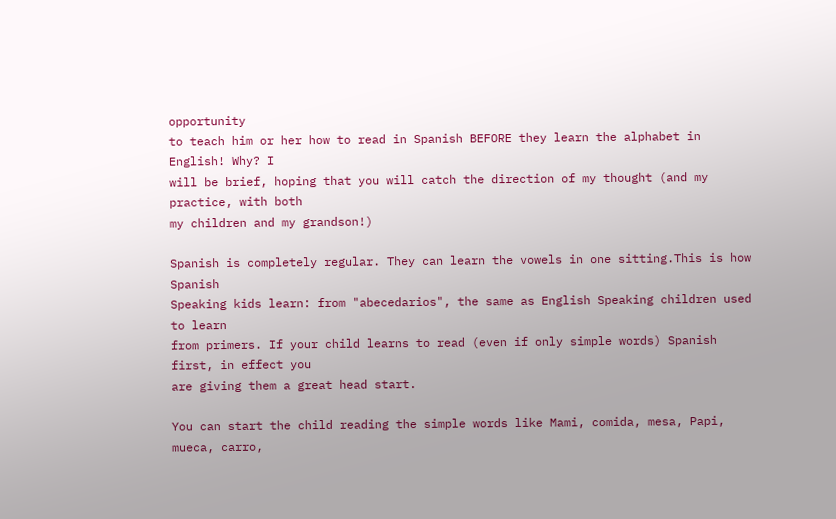opportunity
to teach him or her how to read in Spanish BEFORE they learn the alphabet in English! Why? I
will be brief, hoping that you will catch the direction of my thought (and my practice, with both
my children and my grandson!)

Spanish is completely regular. They can learn the vowels in one sitting.This is how Spanish
Speaking kids learn: from "abecedarios", the same as English Speaking children used to learn
from primers. If your child learns to read (even if only simple words) Spanish first, in effect you
are giving them a great head start.

You can start the child reading the simple words like Mami, comida, mesa, Papi, mueca, carro,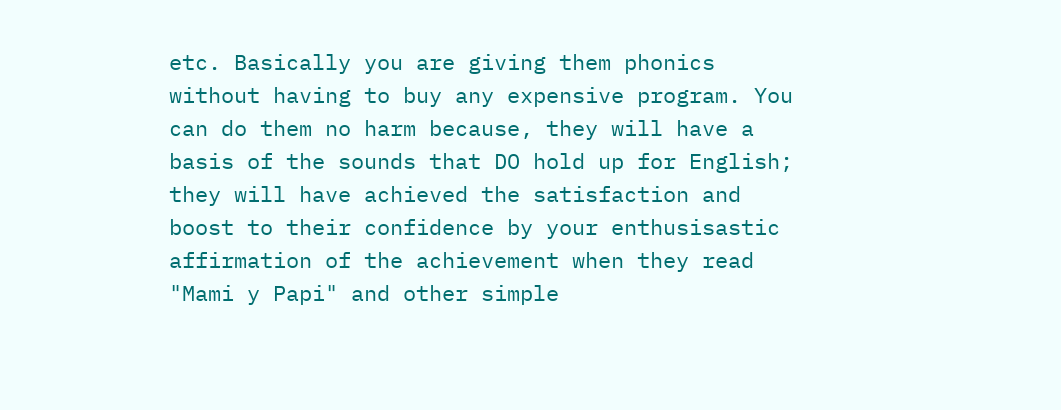etc. Basically you are giving them phonics without having to buy any expensive program. You
can do them no harm because, they will have a basis of the sounds that DO hold up for English;
they will have achieved the satisfaction and boost to their confidence by your enthusisastic
affirmation of the achievement when they read "Mami y Papi" and other simple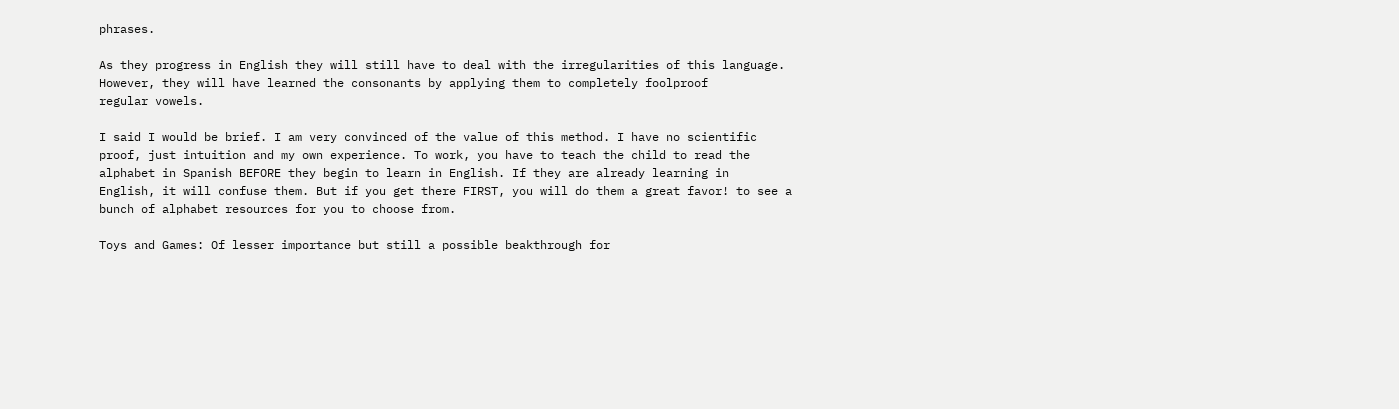phrases.

As they progress in English they will still have to deal with the irregularities of this language.
However, they will have learned the consonants by applying them to completely foolproof
regular vowels.

I said I would be brief. I am very convinced of the value of this method. I have no scientific
proof, just intuition and my own experience. To work, you have to teach the child to read the
alphabet in Spanish BEFORE they begin to learn in English. If they are already learning in
English, it will confuse them. But if you get there FIRST, you will do them a great favor! to see a
bunch of alphabet resources for you to choose from.

Toys and Games: Of lesser importance but still a possible beakthrough for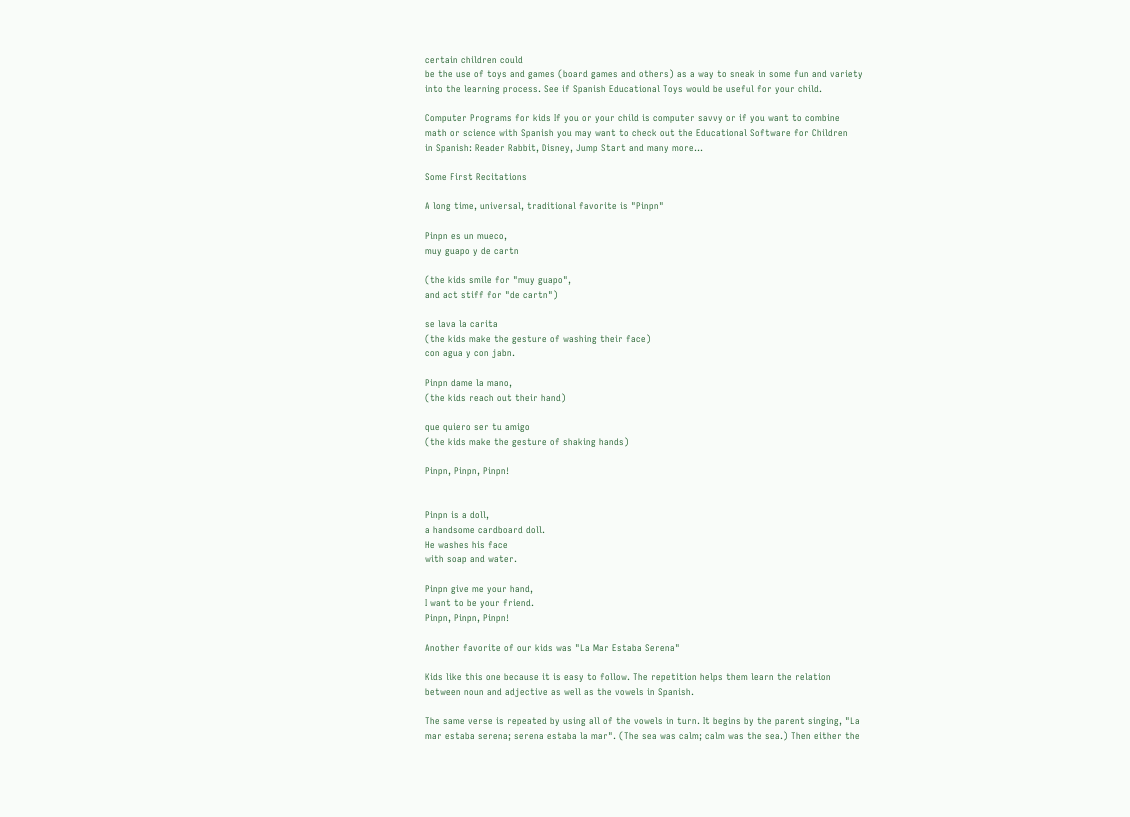certain children could
be the use of toys and games (board games and others) as a way to sneak in some fun and variety
into the learning process. See if Spanish Educational Toys would be useful for your child.

Computer Programs for kids If you or your child is computer savvy or if you want to combine
math or science with Spanish you may want to check out the Educational Software for Children
in Spanish: Reader Rabbit, Disney, Jump Start and many more...

Some First Recitations

A long time, universal, traditional favorite is "Pinpn"

Pinpn es un mueco,
muy guapo y de cartn

(the kids smile for "muy guapo",
and act stiff for "de cartn")

se lava la carita
(the kids make the gesture of washing their face)
con agua y con jabn.

Pinpn dame la mano,
(the kids reach out their hand)

que quiero ser tu amigo
(the kids make the gesture of shaking hands)

Pinpn, Pinpn, Pinpn!


Pinpn is a doll,
a handsome cardboard doll.
He washes his face
with soap and water.

Pinpn give me your hand,
I want to be your friend.
Pinpn, Pinpn, Pinpn!

Another favorite of our kids was "La Mar Estaba Serena"

Kids like this one because it is easy to follow. The repetition helps them learn the relation
between noun and adjective as well as the vowels in Spanish.

The same verse is repeated by using all of the vowels in turn. It begins by the parent singing, "La
mar estaba serena; serena estaba la mar". (The sea was calm; calm was the sea.) Then either the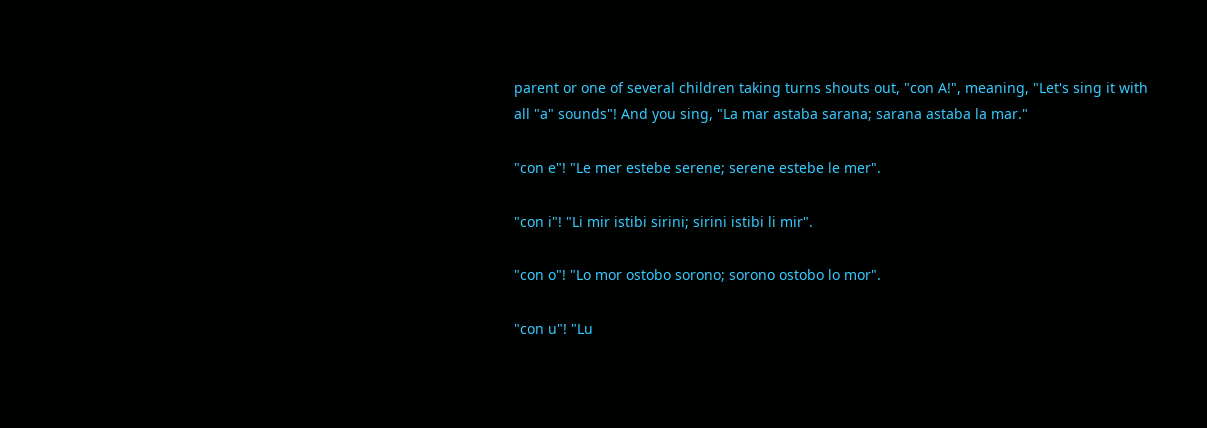parent or one of several children taking turns shouts out, "con A!", meaning, "Let's sing it with
all "a" sounds"! And you sing, "La mar astaba sarana; sarana astaba la mar."

"con e"! "Le mer estebe serene; serene estebe le mer".

"con i"! "Li mir istibi sirini; sirini istibi li mir".

"con o"! "Lo mor ostobo sorono; sorono ostobo lo mor".

"con u"! "Lu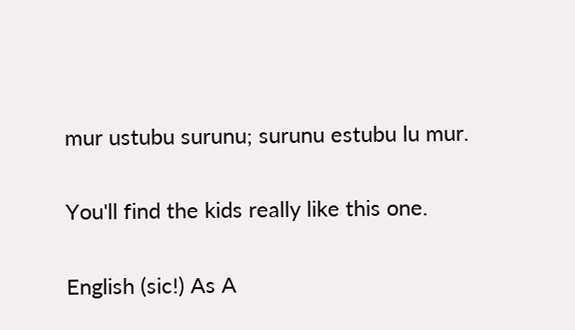mur ustubu surunu; surunu estubu lu mur.

You'll find the kids really like this one.

English (sic!) As A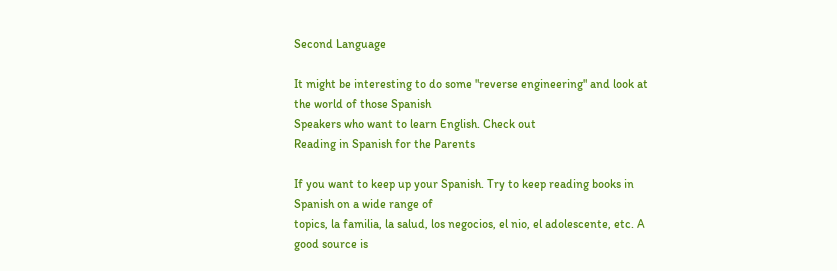Second Language

It might be interesting to do some "reverse engineering" and look at the world of those Spanish
Speakers who want to learn English. Check out
Reading in Spanish for the Parents

If you want to keep up your Spanish. Try to keep reading books in Spanish on a wide range of
topics, la familia, la salud, los negocios, el nio, el adolescente, etc. A good source is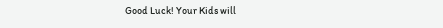Good Luck! Your Kids will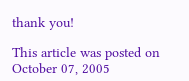thank you!

This article was posted on October 07, 2005